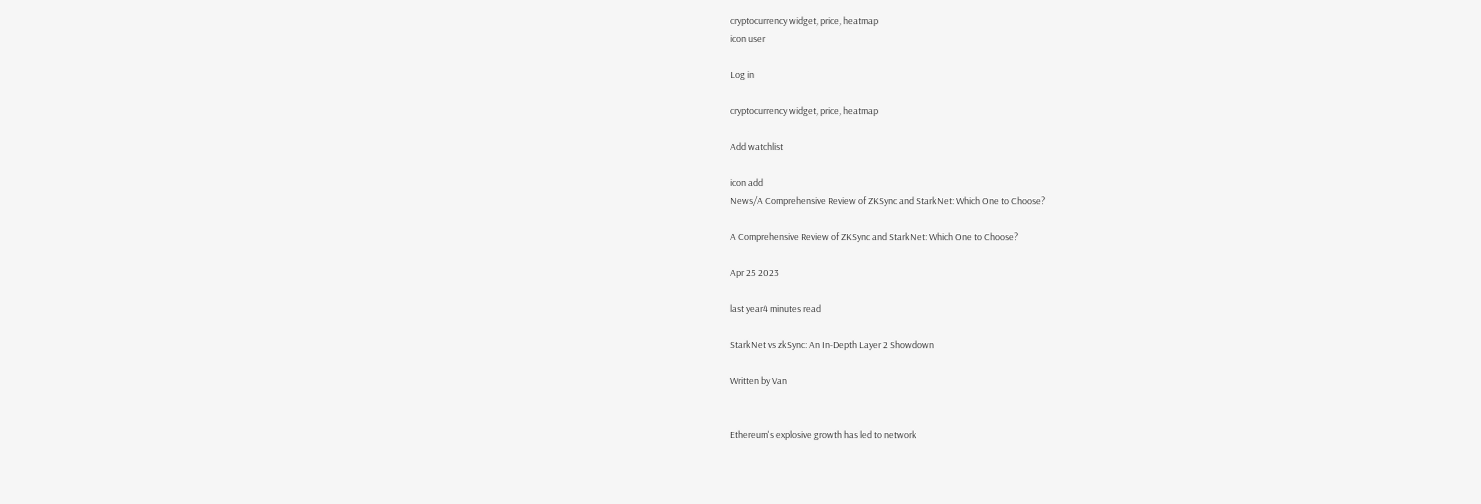cryptocurrency widget, price, heatmap
icon user

Log in

cryptocurrency widget, price, heatmap

Add watchlist

icon add
News/A Comprehensive Review of ZKSync and StarkNet: Which One to Choose?

A Comprehensive Review of ZKSync and StarkNet: Which One to Choose?

Apr 25 2023

last year4 minutes read

StarkNet vs zkSync: An In-Depth Layer 2 Showdown

Written by Van


Ethereum's explosive growth has led to network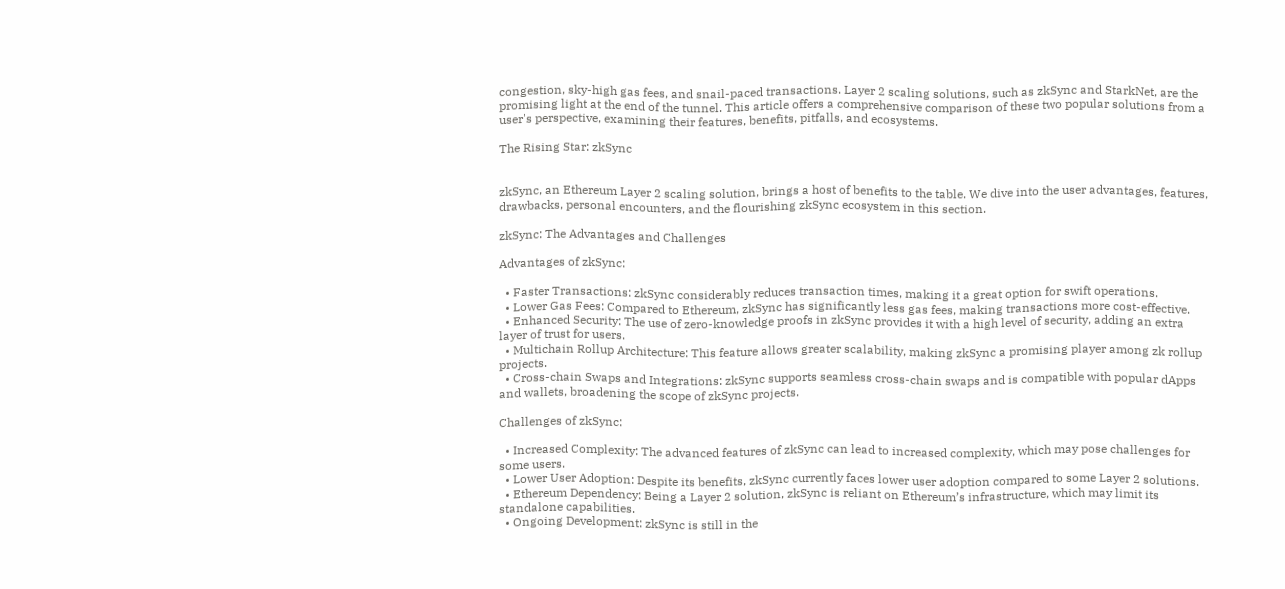congestion, sky-high gas fees, and snail-paced transactions. Layer 2 scaling solutions, such as zkSync and StarkNet, are the promising light at the end of the tunnel. This article offers a comprehensive comparison of these two popular solutions from a user's perspective, examining their features, benefits, pitfalls, and ecosystems.

The Rising Star: zkSync


zkSync, an Ethereum Layer 2 scaling solution, brings a host of benefits to the table. We dive into the user advantages, features, drawbacks, personal encounters, and the flourishing zkSync ecosystem in this section.

zkSync: The Advantages and Challenges

Advantages of zkSync:

  • Faster Transactions: zkSync considerably reduces transaction times, making it a great option for swift operations.
  • Lower Gas Fees: Compared to Ethereum, zkSync has significantly less gas fees, making transactions more cost-effective.
  • Enhanced Security: The use of zero-knowledge proofs in zkSync provides it with a high level of security, adding an extra layer of trust for users.
  • Multichain Rollup Architecture: This feature allows greater scalability, making zkSync a promising player among zk rollup projects.
  • Cross-chain Swaps and Integrations: zkSync supports seamless cross-chain swaps and is compatible with popular dApps and wallets, broadening the scope of zkSync projects.

Challenges of zkSync:

  • Increased Complexity: The advanced features of zkSync can lead to increased complexity, which may pose challenges for some users.
  • Lower User Adoption: Despite its benefits, zkSync currently faces lower user adoption compared to some Layer 2 solutions.
  • Ethereum Dependency: Being a Layer 2 solution, zkSync is reliant on Ethereum’s infrastructure, which may limit its standalone capabilities.
  • Ongoing Development: zkSync is still in the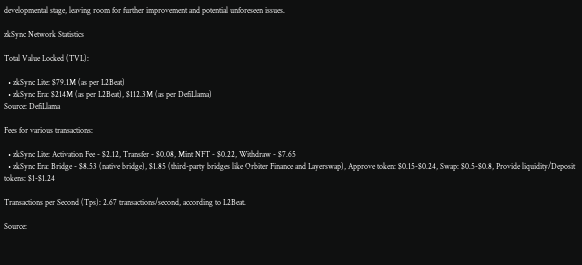developmental stage, leaving room for further improvement and potential unforeseen issues.

zkSync Network Statistics

Total Value Locked (TVL):

  • zkSync Lite: $79.1M (as per L2Beat)
  • zkSync Era: $214M (as per L2Beat), $112.3M (as per DefiLlama)
Source: DefiLlama

Fees for various transactions:

  • zkSync Lite: Activation Fee - $2.12, Transfer - $0.08, Mint NFT - $0.22, Withdraw - $7.65
  • zkSync Era: Bridge - $8.53 (native bridge), $1.85 (third-party bridges like Orbiter Finance and Layerswap), Approve token: $0.15-$0.24, Swap: $0.5-$0.8, Provide liquidity/Deposit tokens: $1-$1.24

Transactions per Second (Tps): 2.67 transactions/second, according to L2Beat.

Source: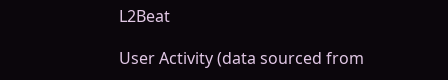L2Beat

User Activity (data sourced from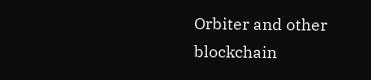Orbiter and other blockchain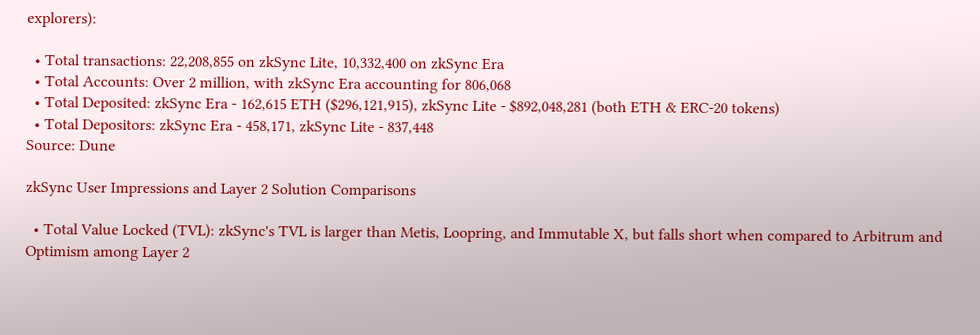explorers):

  • Total transactions: 22,208,855 on zkSync Lite, 10,332,400 on zkSync Era
  • Total Accounts: Over 2 million, with zkSync Era accounting for 806,068
  • Total Deposited: zkSync Era - 162,615 ETH ($296,121,915), zkSync Lite - $892,048,281 (both ETH & ERC-20 tokens)
  • Total Depositors: zkSync Era - 458,171, zkSync Lite - 837,448
Source: Dune

zkSync User Impressions and Layer 2 Solution Comparisons

  • Total Value Locked (TVL): zkSync's TVL is larger than Metis, Loopring, and Immutable X, but falls short when compared to Arbitrum and Optimism among Layer 2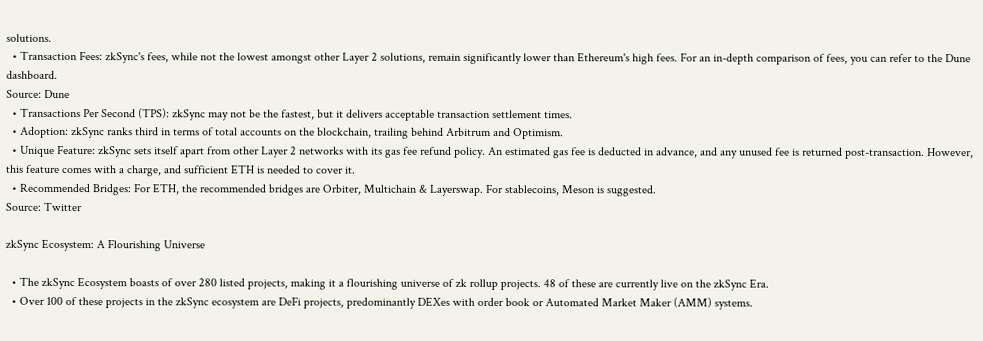solutions.
  • Transaction Fees: zkSync's fees, while not the lowest amongst other Layer 2 solutions, remain significantly lower than Ethereum's high fees. For an in-depth comparison of fees, you can refer to the Dune dashboard.
Source: Dune
  • Transactions Per Second (TPS): zkSync may not be the fastest, but it delivers acceptable transaction settlement times.
  • Adoption: zkSync ranks third in terms of total accounts on the blockchain, trailing behind Arbitrum and Optimism.
  • Unique Feature: zkSync sets itself apart from other Layer 2 networks with its gas fee refund policy. An estimated gas fee is deducted in advance, and any unused fee is returned post-transaction. However, this feature comes with a charge, and sufficient ETH is needed to cover it.
  • Recommended Bridges: For ETH, the recommended bridges are Orbiter, Multichain & Layerswap. For stablecoins, Meson is suggested.
Source: Twitter

zkSync Ecosystem: A Flourishing Universe

  • The zkSync Ecosystem boasts of over 280 listed projects, making it a flourishing universe of zk rollup projects. 48 of these are currently live on the zkSync Era.
  • Over 100 of these projects in the zkSync ecosystem are DeFi projects, predominantly DEXes with order book or Automated Market Maker (AMM) systems.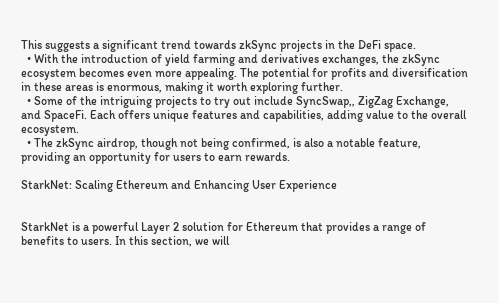This suggests a significant trend towards zkSync projects in the DeFi space.
  • With the introduction of yield farming and derivatives exchanges, the zkSync ecosystem becomes even more appealing. The potential for profits and diversification in these areas is enormous, making it worth exploring further.
  • Some of the intriguing projects to try out include SyncSwap,, ZigZag Exchange, and SpaceFi. Each offers unique features and capabilities, adding value to the overall ecosystem.
  • The zkSync airdrop, though not being confirmed, is also a notable feature, providing an opportunity for users to earn rewards.

StarkNet: Scaling Ethereum and Enhancing User Experience


StarkNet is a powerful Layer 2 solution for Ethereum that provides a range of benefits to users. In this section, we will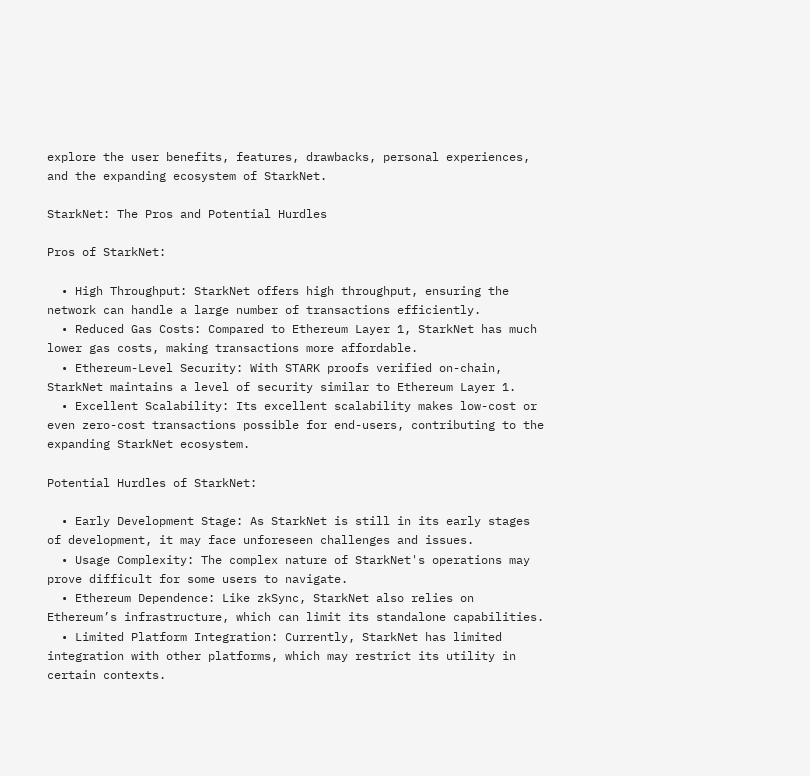explore the user benefits, features, drawbacks, personal experiences, and the expanding ecosystem of StarkNet.

StarkNet: The Pros and Potential Hurdles

Pros of StarkNet:

  • High Throughput: StarkNet offers high throughput, ensuring the network can handle a large number of transactions efficiently.
  • Reduced Gas Costs: Compared to Ethereum Layer 1, StarkNet has much lower gas costs, making transactions more affordable.
  • Ethereum-Level Security: With STARK proofs verified on-chain, StarkNet maintains a level of security similar to Ethereum Layer 1.
  • Excellent Scalability: Its excellent scalability makes low-cost or even zero-cost transactions possible for end-users, contributing to the expanding StarkNet ecosystem.

Potential Hurdles of StarkNet:

  • Early Development Stage: As StarkNet is still in its early stages of development, it may face unforeseen challenges and issues.
  • Usage Complexity: The complex nature of StarkNet's operations may prove difficult for some users to navigate.
  • Ethereum Dependence: Like zkSync, StarkNet also relies on Ethereum’s infrastructure, which can limit its standalone capabilities.
  • Limited Platform Integration: Currently, StarkNet has limited integration with other platforms, which may restrict its utility in certain contexts.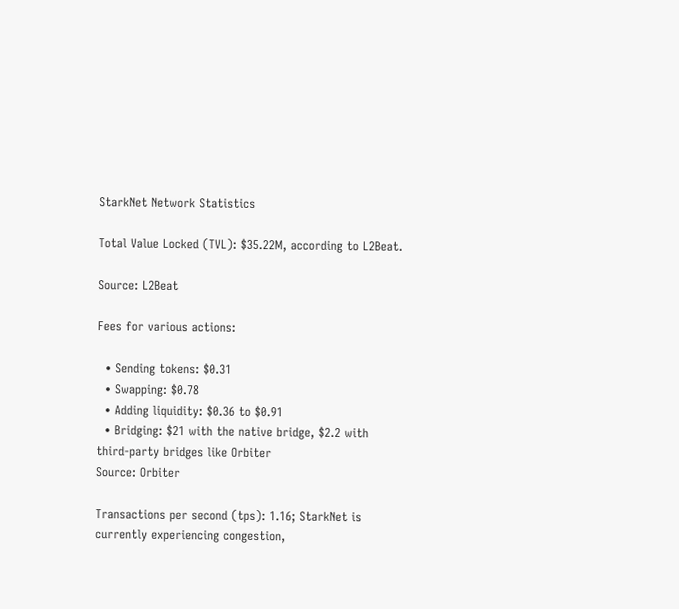StarkNet Network Statistics

Total Value Locked (TVL): $35.22M, according to L2Beat.

Source: L2Beat

Fees for various actions:

  • Sending tokens: $0.31
  • Swapping: $0.78
  • Adding liquidity: $0.36 to $0.91
  • Bridging: $21 with the native bridge, $2.2 with third-party bridges like Orbiter
Source: Orbiter

Transactions per second (tps): 1.16; StarkNet is currently experiencing congestion,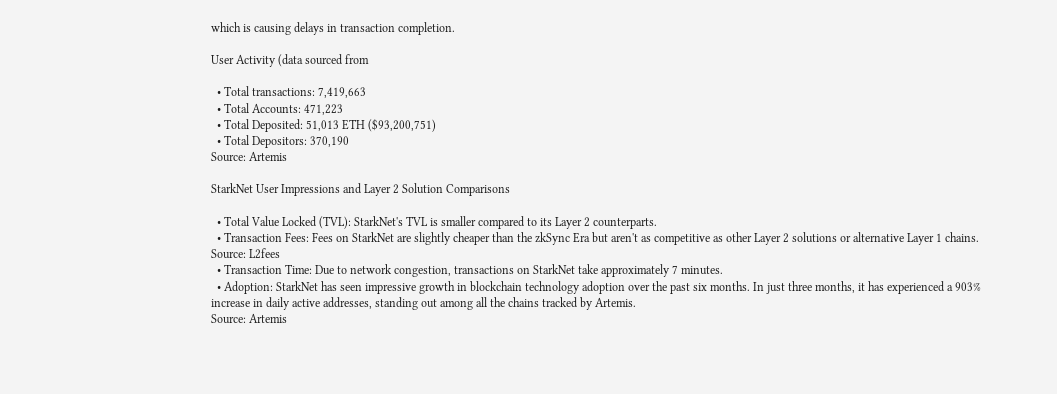which is causing delays in transaction completion.

User Activity (data sourced from

  • Total transactions: 7,419,663
  • Total Accounts: 471,223
  • Total Deposited: 51,013 ETH ($93,200,751)
  • Total Depositors: 370,190
Source: Artemis

StarkNet User Impressions and Layer 2 Solution Comparisons

  • Total Value Locked (TVL): StarkNet's TVL is smaller compared to its Layer 2 counterparts.
  • Transaction Fees: Fees on StarkNet are slightly cheaper than the zkSync Era but aren't as competitive as other Layer 2 solutions or alternative Layer 1 chains.
Source: L2fees
  • Transaction Time: Due to network congestion, transactions on StarkNet take approximately 7 minutes.
  • Adoption: StarkNet has seen impressive growth in blockchain technology adoption over the past six months. In just three months, it has experienced a 903% increase in daily active addresses, standing out among all the chains tracked by Artemis.
Source: Artemis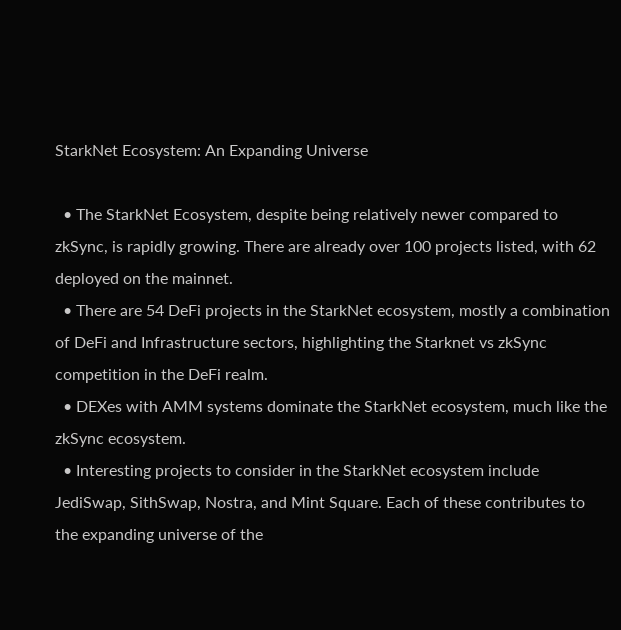StarkNet Ecosystem: An Expanding Universe

  • The StarkNet Ecosystem, despite being relatively newer compared to zkSync, is rapidly growing. There are already over 100 projects listed, with 62 deployed on the mainnet.
  • There are 54 DeFi projects in the StarkNet ecosystem, mostly a combination of DeFi and Infrastructure sectors, highlighting the Starknet vs zkSync competition in the DeFi realm.
  • DEXes with AMM systems dominate the StarkNet ecosystem, much like the zkSync ecosystem.
  • Interesting projects to consider in the StarkNet ecosystem include JediSwap, SithSwap, Nostra, and Mint Square. Each of these contributes to the expanding universe of the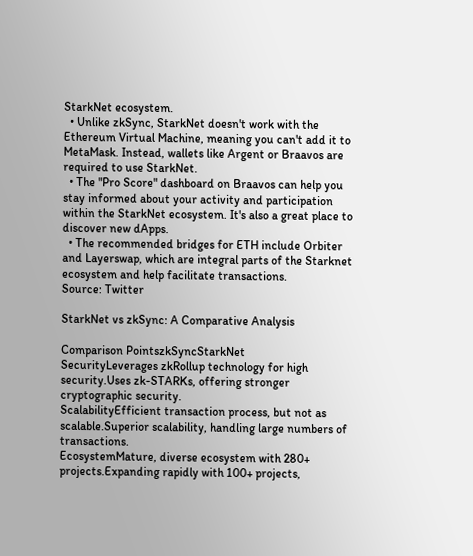StarkNet ecosystem.
  • Unlike zkSync, StarkNet doesn't work with the Ethereum Virtual Machine, meaning you can't add it to MetaMask. Instead, wallets like Argent or Braavos are required to use StarkNet.
  • The "Pro Score" dashboard on Braavos can help you stay informed about your activity and participation within the StarkNet ecosystem. It's also a great place to discover new dApps.
  • The recommended bridges for ETH include Orbiter and Layerswap, which are integral parts of the Starknet ecosystem and help facilitate transactions.
Source: Twitter

StarkNet vs zkSync: A Comparative Analysis

Comparison PointszkSyncStarkNet
SecurityLeverages zkRollup technology for high security.Uses zk-STARKs, offering stronger cryptographic security.
ScalabilityEfficient transaction process, but not as scalable.Superior scalability, handling large numbers of transactions.
EcosystemMature, diverse ecosystem with 280+ projects.Expanding rapidly with 100+ projects,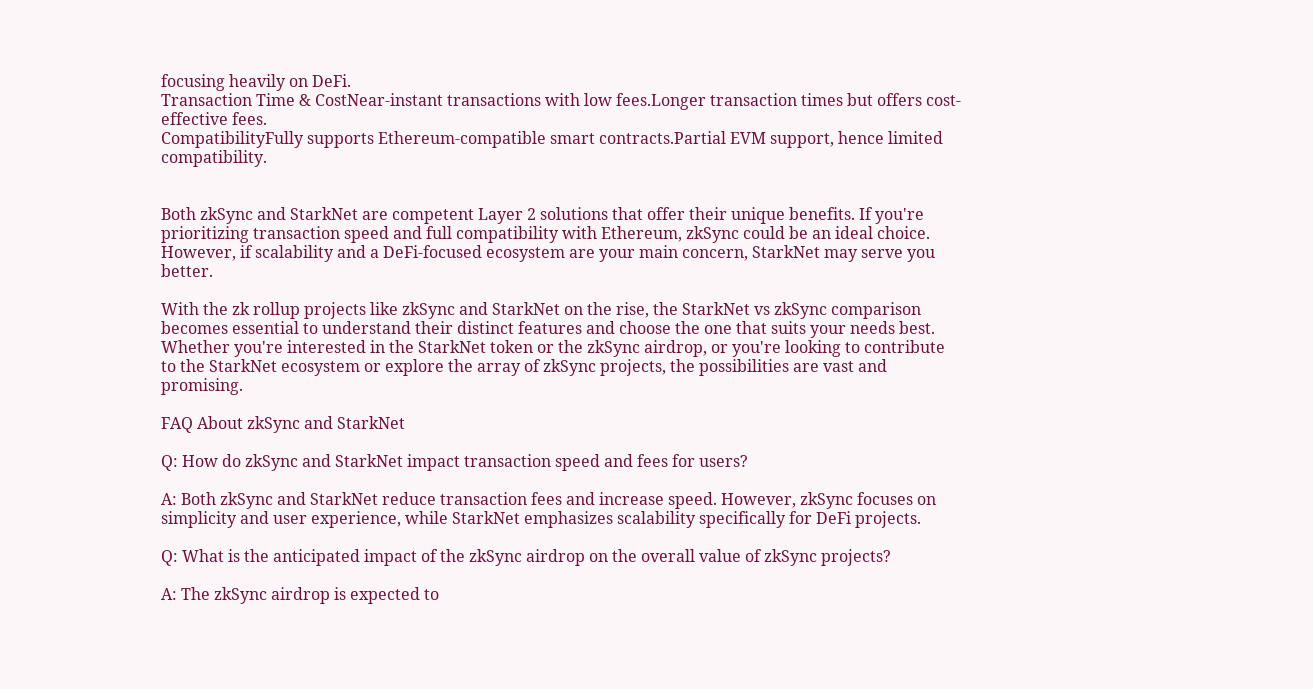focusing heavily on DeFi.
Transaction Time & CostNear-instant transactions with low fees.Longer transaction times but offers cost-effective fees.
CompatibilityFully supports Ethereum-compatible smart contracts.Partial EVM support, hence limited compatibility.


Both zkSync and StarkNet are competent Layer 2 solutions that offer their unique benefits. If you're prioritizing transaction speed and full compatibility with Ethereum, zkSync could be an ideal choice. However, if scalability and a DeFi-focused ecosystem are your main concern, StarkNet may serve you better.

With the zk rollup projects like zkSync and StarkNet on the rise, the StarkNet vs zkSync comparison becomes essential to understand their distinct features and choose the one that suits your needs best. Whether you're interested in the StarkNet token or the zkSync airdrop, or you're looking to contribute to the StarkNet ecosystem or explore the array of zkSync projects, the possibilities are vast and promising.

FAQ About zkSync and StarkNet

Q: How do zkSync and StarkNet impact transaction speed and fees for users?

A: Both zkSync and StarkNet reduce transaction fees and increase speed. However, zkSync focuses on simplicity and user experience, while StarkNet emphasizes scalability specifically for DeFi projects.

Q: What is the anticipated impact of the zkSync airdrop on the overall value of zkSync projects?

A: The zkSync airdrop is expected to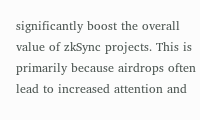significantly boost the overall value of zkSync projects. This is primarily because airdrops often lead to increased attention and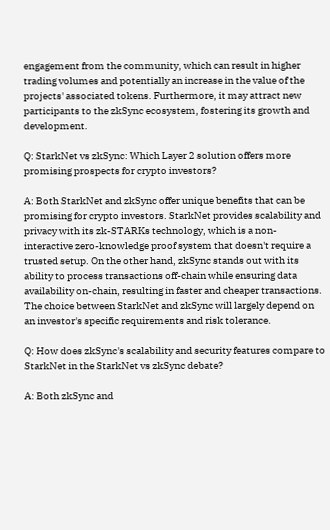engagement from the community, which can result in higher trading volumes and potentially an increase in the value of the projects' associated tokens. Furthermore, it may attract new participants to the zkSync ecosystem, fostering its growth and development.

Q: StarkNet vs zkSync: Which Layer 2 solution offers more promising prospects for crypto investors?

A: Both StarkNet and zkSync offer unique benefits that can be promising for crypto investors. StarkNet provides scalability and privacy with its zk-STARKs technology, which is a non-interactive zero-knowledge proof system that doesn't require a trusted setup. On the other hand, zkSync stands out with its ability to process transactions off-chain while ensuring data availability on-chain, resulting in faster and cheaper transactions. The choice between StarkNet and zkSync will largely depend on an investor's specific requirements and risk tolerance.

Q: How does zkSync's scalability and security features compare to StarkNet in the StarkNet vs zkSync debate?

A: Both zkSync and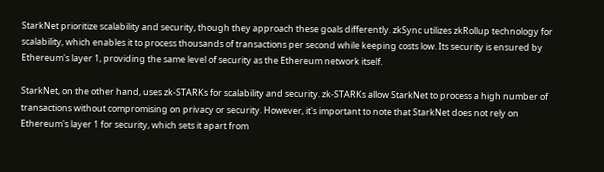StarkNet prioritize scalability and security, though they approach these goals differently. zkSync utilizes zkRollup technology for scalability, which enables it to process thousands of transactions per second while keeping costs low. Its security is ensured by Ethereum's layer 1, providing the same level of security as the Ethereum network itself.

StarkNet, on the other hand, uses zk-STARKs for scalability and security. zk-STARKs allow StarkNet to process a high number of transactions without compromising on privacy or security. However, it's important to note that StarkNet does not rely on Ethereum's layer 1 for security, which sets it apart from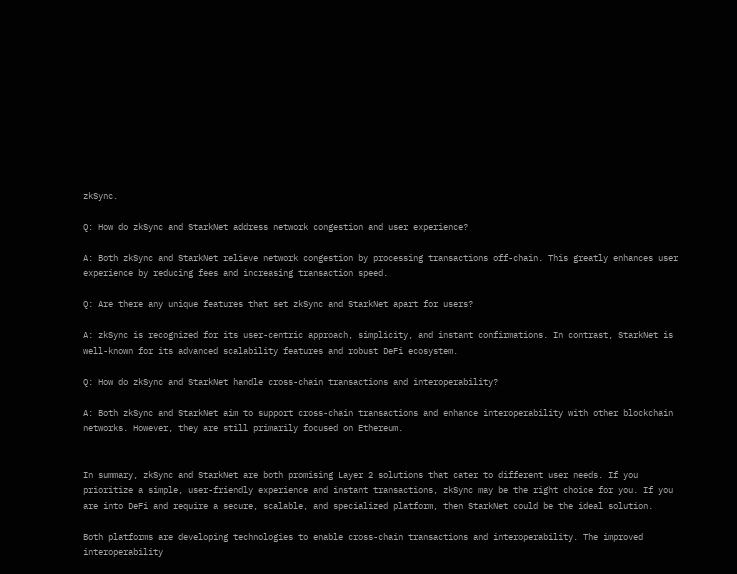zkSync.

Q: How do zkSync and StarkNet address network congestion and user experience?

A: Both zkSync and StarkNet relieve network congestion by processing transactions off-chain. This greatly enhances user experience by reducing fees and increasing transaction speed.

Q: Are there any unique features that set zkSync and StarkNet apart for users?

A: zkSync is recognized for its user-centric approach, simplicity, and instant confirmations. In contrast, StarkNet is well-known for its advanced scalability features and robust DeFi ecosystem.

Q: How do zkSync and StarkNet handle cross-chain transactions and interoperability?

A: Both zkSync and StarkNet aim to support cross-chain transactions and enhance interoperability with other blockchain networks. However, they are still primarily focused on Ethereum.


In summary, zkSync and StarkNet are both promising Layer 2 solutions that cater to different user needs. If you prioritize a simple, user-friendly experience and instant transactions, zkSync may be the right choice for you. If you are into DeFi and require a secure, scalable, and specialized platform, then StarkNet could be the ideal solution.

Both platforms are developing technologies to enable cross-chain transactions and interoperability. The improved interoperability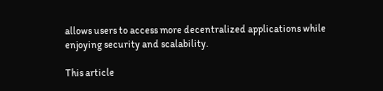allows users to access more decentralized applications while enjoying security and scalability.

This article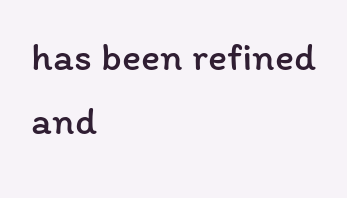has been refined and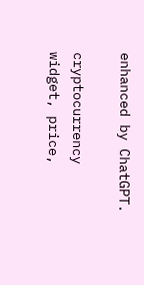enhanced by ChatGPT.

cryptocurrency widget, price,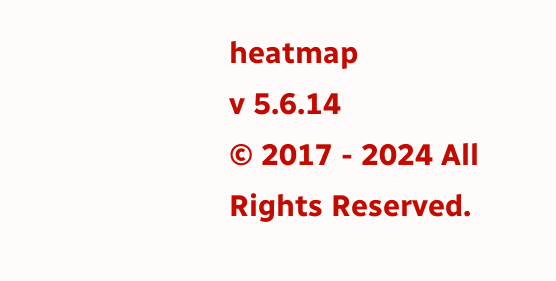heatmap
v 5.6.14
© 2017 - 2024 All Rights Reserved.